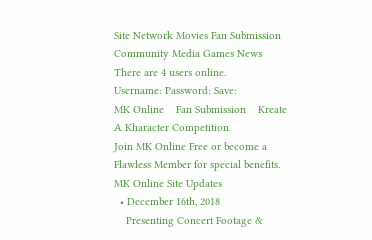Site Network Movies Fan Submission Community Media Games News
There are 4 users online.
Username: Password: Save:
MK Online    Fan Submission    Kreate A Kharacter Competition
Join MK Online Free or become a Flawless Member for special benefits.
MK Online Site Updates
  • December 16th, 2018
    Presenting Concert Footage &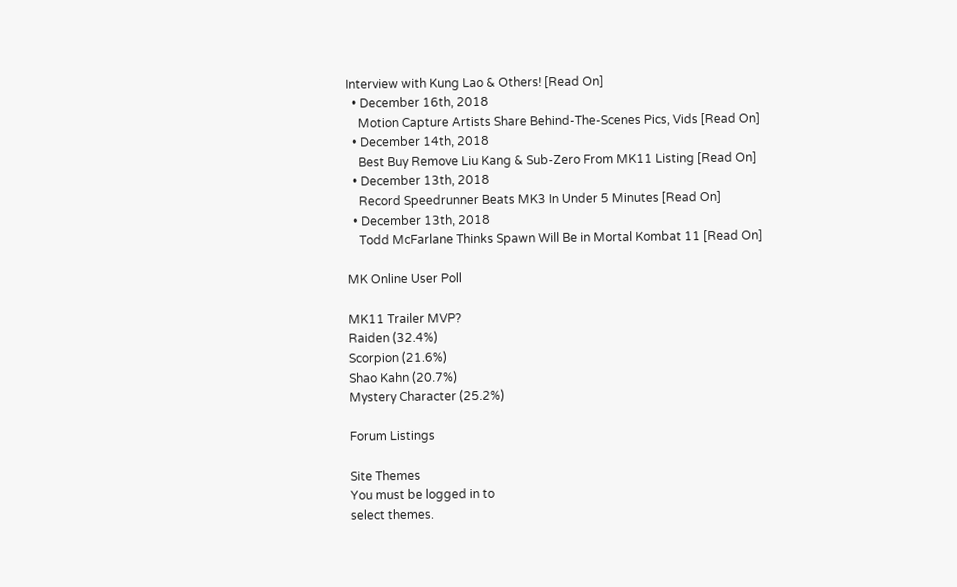Interview with Kung Lao & Others! [Read On]
  • December 16th, 2018
    Motion Capture Artists Share Behind-The-Scenes Pics, Vids [Read On]
  • December 14th, 2018
    Best Buy Remove Liu Kang & Sub-Zero From MK11 Listing [Read On]
  • December 13th, 2018
    Record Speedrunner Beats MK3 In Under 5 Minutes [Read On]
  • December 13th, 2018
    Todd McFarlane Thinks Spawn Will Be in Mortal Kombat 11 [Read On]

MK Online User Poll

MK11 Trailer MVP?
Raiden (32.4%)
Scorpion (21.6%)
Shao Kahn (20.7%)
Mystery Character (25.2%)

Forum Listings

Site Themes
You must be logged in to
select themes.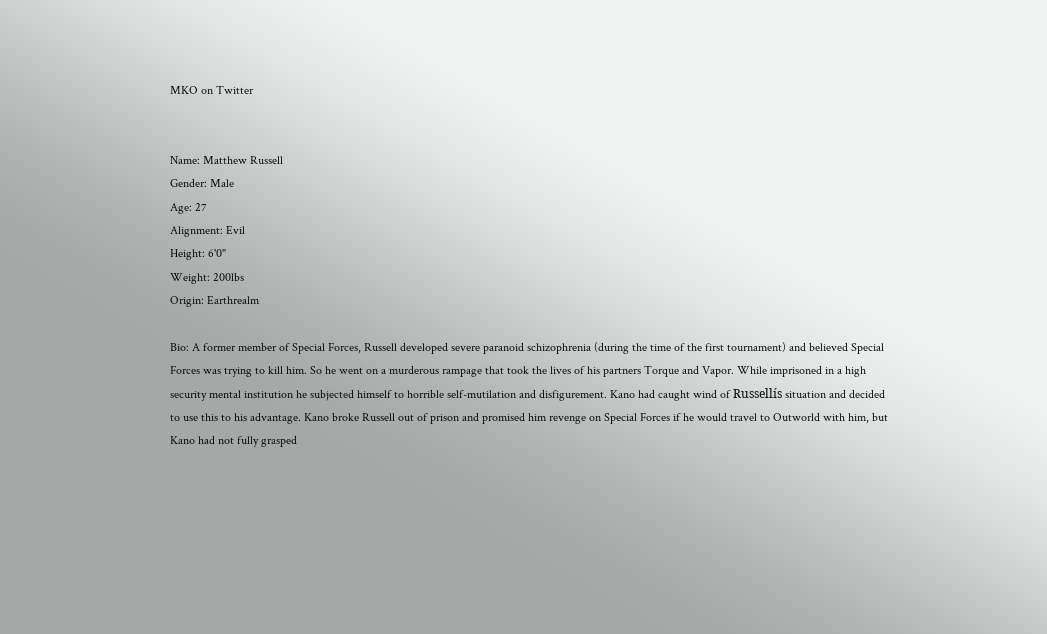MKO on Twitter


Name: Matthew Russell
Gender: Male
Age: 27
Alignment: Evil
Height: 6'0"
Weight: 200lbs
Origin: Earthrealm

Bio: A former member of Special Forces, Russell developed severe paranoid schizophrenia (during the time of the first tournament) and believed Special Forces was trying to kill him. So he went on a murderous rampage that took the lives of his partners Torque and Vapor. While imprisoned in a high security mental institution he subjected himself to horrible self-mutilation and disfigurement. Kano had caught wind of Russellís situation and decided to use this to his advantage. Kano broke Russell out of prison and promised him revenge on Special Forces if he would travel to Outworld with him, but Kano had not fully grasped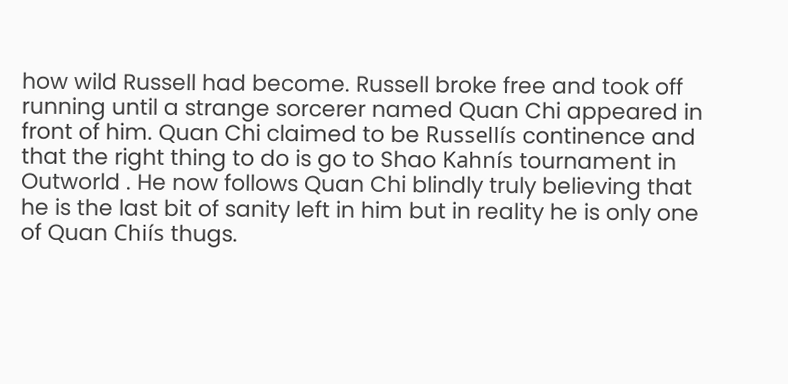how wild Russell had become. Russell broke free and took off running until a strange sorcerer named Quan Chi appeared in front of him. Quan Chi claimed to be Russellís continence and that the right thing to do is go to Shao Kahnís tournament in Outworld . He now follows Quan Chi blindly truly believing that he is the last bit of sanity left in him but in reality he is only one of Quan Chiís thugs.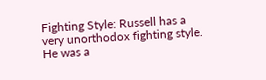Fighting Style: Russell has a very unorthodox fighting style. He was a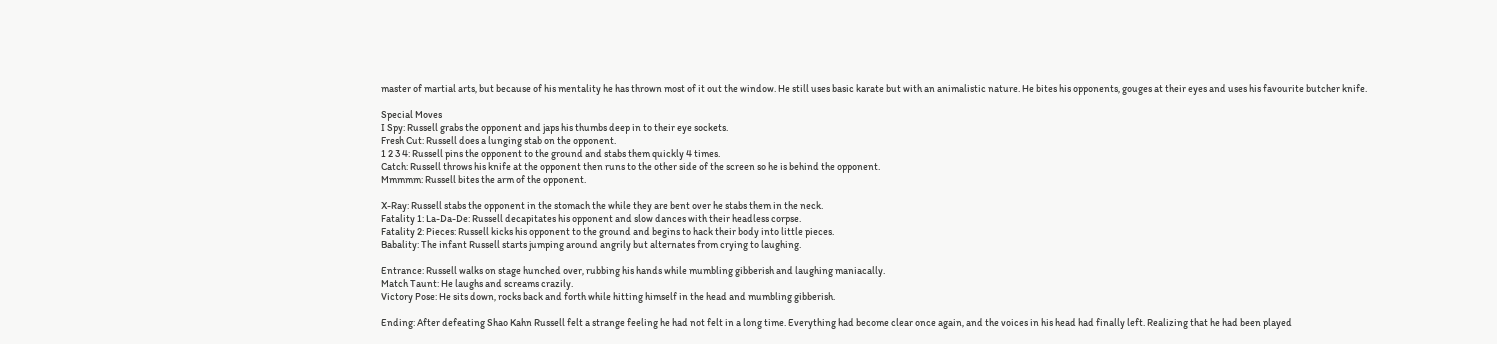master of martial arts, but because of his mentality he has thrown most of it out the window. He still uses basic karate but with an animalistic nature. He bites his opponents, gouges at their eyes and uses his favourite butcher knife.

Special Moves
I Spy: Russell grabs the opponent and japs his thumbs deep in to their eye sockets.
Fresh Cut: Russell does a lunging stab on the opponent.
1 2 3 4: Russell pins the opponent to the ground and stabs them quickly 4 times.
Catch: Russell throws his knife at the opponent then runs to the other side of the screen so he is behind the opponent.
Mmmmm: Russell bites the arm of the opponent.

X-Ray: Russell stabs the opponent in the stomach the while they are bent over he stabs them in the neck.
Fatality 1: La-Da-De: Russell decapitates his opponent and slow dances with their headless corpse.
Fatality 2: Pieces: Russell kicks his opponent to the ground and begins to hack their body into little pieces.
Babality: The infant Russell starts jumping around angrily but alternates from crying to laughing.

Entrance: Russell walks on stage hunched over, rubbing his hands while mumbling gibberish and laughing maniacally.
Match Taunt: He laughs and screams crazily.
Victory Pose: He sits down, rocks back and forth while hitting himself in the head and mumbling gibberish.

Ending: After defeating Shao Kahn Russell felt a strange feeling he had not felt in a long time. Everything had become clear once again, and the voices in his head had finally left. Realizing that he had been played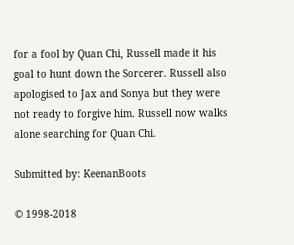for a fool by Quan Chi, Russell made it his goal to hunt down the Sorcerer. Russell also apologised to Jax and Sonya but they were not ready to forgive him. Russell now walks alone searching for Quan Chi.

Submitted by: KeenanBoots

© 1998-2018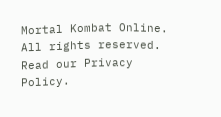Mortal Kombat Online. All rights reserved. Read our Privacy Policy.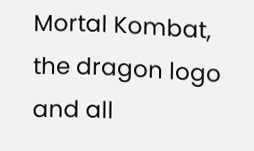Mortal Kombat, the dragon logo and all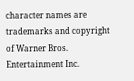character names are trademarks and copyright of Warner Bros. Entertainment Inc.